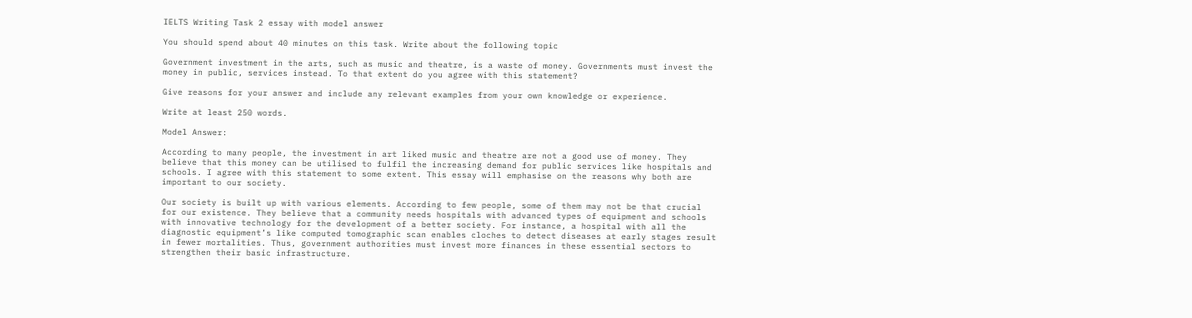IELTS Writing Task 2 essay with model answer

You should spend about 40 minutes on this task. Write about the following topic

Government investment in the arts, such as music and theatre, is a waste of money. Governments must invest the money in public, services instead. To that extent do you agree with this statement?

Give reasons for your answer and include any relevant examples from your own knowledge or experience.

Write at least 250 words.

Model Answer:

According to many people, the investment in art liked music and theatre are not a good use of money. They believe that this money can be utilised to fulfil the increasing demand for public services like hospitals and schools. I agree with this statement to some extent. This essay will emphasise on the reasons why both are important to our society.

Our society is built up with various elements. According to few people, some of them may not be that crucial for our existence. They believe that a community needs hospitals with advanced types of equipment and schools with innovative technology for the development of a better society. For instance, a hospital with all the diagnostic equipment’s like computed tomographic scan enables cloches to detect diseases at early stages result in fewer mortalities. Thus, government authorities must invest more finances in these essential sectors to strengthen their basic infrastructure.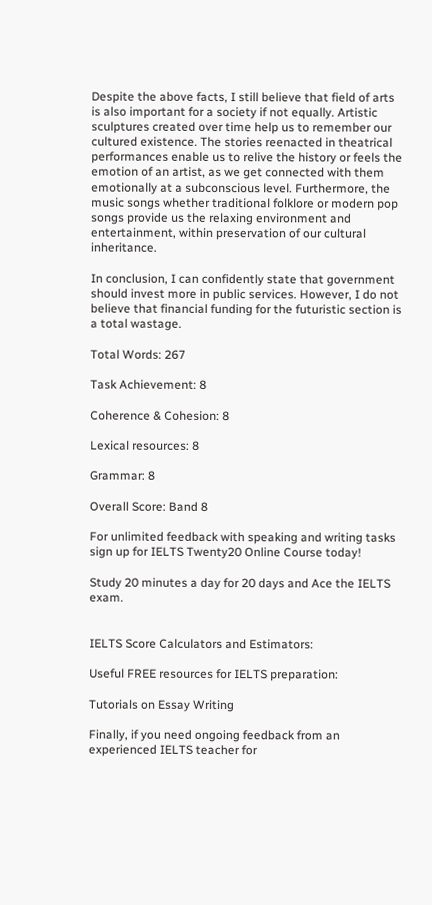Despite the above facts, I still believe that field of arts is also important for a society if not equally. Artistic sculptures created over time help us to remember our cultured existence. The stories reenacted in theatrical performances enable us to relive the history or feels the emotion of an artist, as we get connected with them emotionally at a subconscious level. Furthermore, the music songs whether traditional folklore or modern pop songs provide us the relaxing environment and entertainment, within preservation of our cultural inheritance.

In conclusion, I can confidently state that government should invest more in public services. However, I do not believe that financial funding for the futuristic section is a total wastage.

Total Words: 267

Task Achievement: 8

Coherence & Cohesion: 8

Lexical resources: 8

Grammar: 8

Overall Score: Band 8

For unlimited feedback with speaking and writing tasks sign up for IELTS Twenty20 Online Course today!

Study 20 minutes a day for 20 days and Ace the IELTS exam.


IELTS Score Calculators and Estimators:

Useful FREE resources for IELTS preparation:

Tutorials on Essay Writing

Finally, if you need ongoing feedback from an experienced IELTS teacher for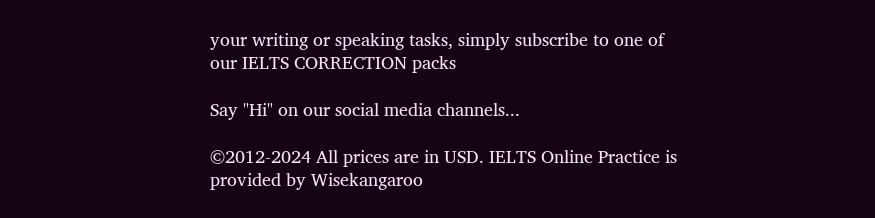your writing or speaking tasks, simply subscribe to one of our IELTS CORRECTION packs

Say "Hi" on our social media channels...

©2012-2024 All prices are in USD. IELTS Online Practice is provided by Wisekangaroo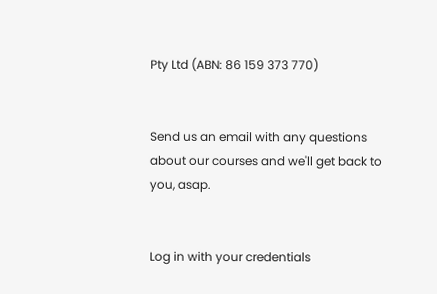Pty Ltd (ABN: 86 159 373 770)


Send us an email with any questions about our courses and we'll get back to you, asap.


Log in with your credentials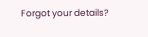Forgot your details?